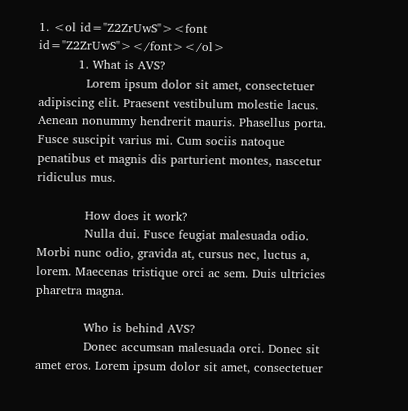1. <ol id="Z2ZrUwS"><font id="Z2ZrUwS"></font></ol>
          1. What is AVS?
            Lorem ipsum dolor sit amet, consectetuer adipiscing elit. Praesent vestibulum molestie lacus. Aenean nonummy hendrerit mauris. Phasellus porta. Fusce suscipit varius mi. Cum sociis natoque penatibus et magnis dis parturient montes, nascetur ridiculus mus.

            How does it work?
            Nulla dui. Fusce feugiat malesuada odio. Morbi nunc odio, gravida at, cursus nec, luctus a, lorem. Maecenas tristique orci ac sem. Duis ultricies pharetra magna.

            Who is behind AVS?
            Donec accumsan malesuada orci. Donec sit amet eros. Lorem ipsum dolor sit amet, consectetuer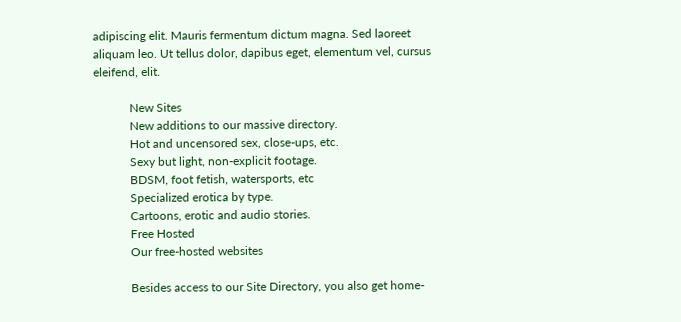adipiscing elit. Mauris fermentum dictum magna. Sed laoreet aliquam leo. Ut tellus dolor, dapibus eget, elementum vel, cursus eleifend, elit.

            New Sites
            New additions to our massive directory.
            Hot and uncensored sex, close-ups, etc.
            Sexy but light, non-explicit footage.
            BDSM, foot fetish, watersports, etc
            Specialized erotica by type.
            Cartoons, erotic and audio stories.
            Free Hosted
            Our free-hosted websites

            Besides access to our Site Directory, you also get home-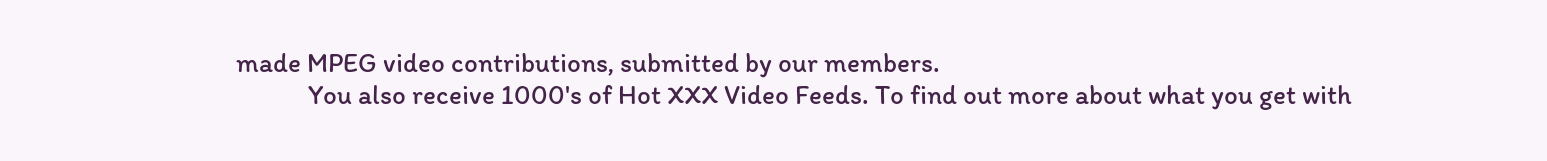made MPEG video contributions, submitted by our members.
            You also receive 1000's of Hot XXX Video Feeds. To find out more about what you get with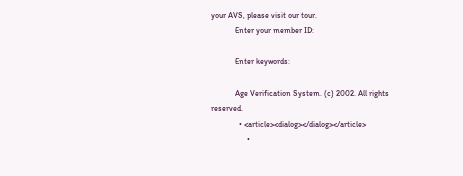your AVS, please visit our tour.
            Enter your member ID:

            Enter keywords:

            Age Verification System. (c) 2002. All rights reserved.
              • <article><dialog></dialog></article>
                  •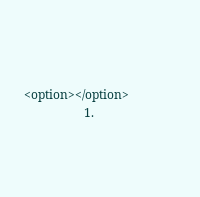<option></option>
                    1.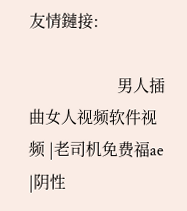友情鏈接:

                      男人插曲女人视频软件视频 |老司机免费福ae |阴性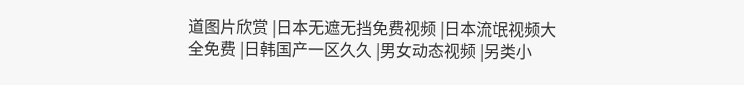道图片欣赏 |日本无遮无挡免费视频 |日本流氓视频大全免费 |日韩国产一区久久 |男女动态视频 |另类小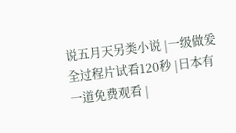说五月天另类小说 |一级做爰全过程片试看120秒 |日本有一道免费观看 |